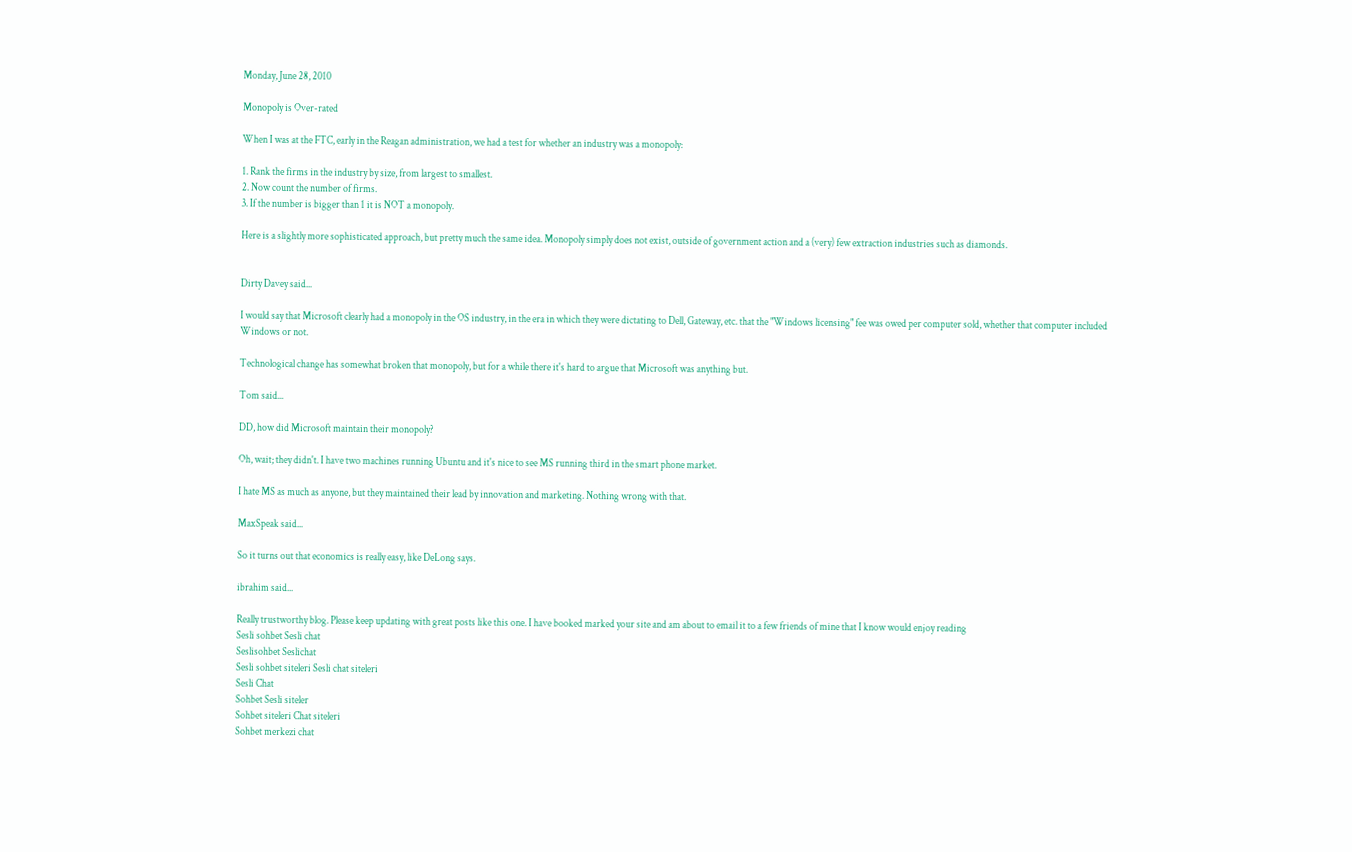Monday, June 28, 2010

Monopoly is Over-rated

When I was at the FTC, early in the Reagan administration, we had a test for whether an industry was a monopoly:

1. Rank the firms in the industry by size, from largest to smallest.
2. Now count the number of firms.
3. If the number is bigger than 1 it is NOT a monopoly.

Here is a slightly more sophisticated approach, but pretty much the same idea. Monopoly simply does not exist, outside of government action and a (very) few extraction industries such as diamonds.


Dirty Davey said...

I would say that Microsoft clearly had a monopoly in the OS industry, in the era in which they were dictating to Dell, Gateway, etc. that the "Windows licensing" fee was owed per computer sold, whether that computer included Windows or not.

Technological change has somewhat broken that monopoly, but for a while there it's hard to argue that Microsoft was anything but.

Tom said...

DD, how did Microsoft maintain their monopoly?

Oh, wait; they didn't. I have two machines running Ubuntu and it's nice to see MS running third in the smart phone market.

I hate MS as much as anyone, but they maintained their lead by innovation and marketing. Nothing wrong with that.

MaxSpeak said...

So it turns out that economics is really easy, like DeLong says.

ibrahim said...

Really trustworthy blog. Please keep updating with great posts like this one. I have booked marked your site and am about to email it to a few friends of mine that I know would enjoy reading
Sesli sohbet Sesli chat
Seslisohbet Seslichat
Sesli sohbet siteleri Sesli chat siteleri
Sesli Chat
Sohbet Sesli siteler
Sohbet siteleri Chat siteleri
Sohbet merkezi chat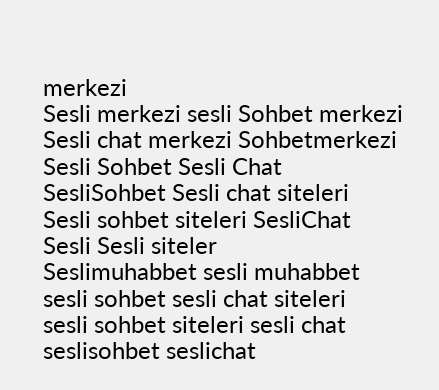merkezi
Sesli merkezi sesli Sohbet merkezi
Sesli chat merkezi Sohbetmerkezi
Sesli Sohbet Sesli Chat
SesliSohbet Sesli chat siteleri
Sesli sohbet siteleri SesliChat
Sesli Sesli siteler
Seslimuhabbet sesli muhabbet
sesli sohbet sesli chat siteleri
sesli sohbet siteleri sesli chat
seslisohbet seslichat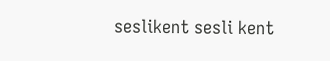seslikent sesli kent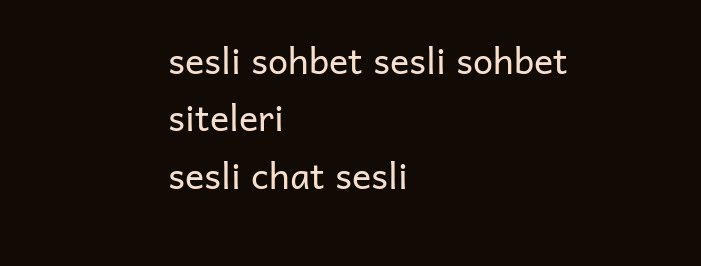sesli sohbet sesli sohbet siteleri
sesli chat sesli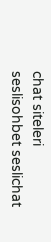chat siteleri
seslisohbet seslichat